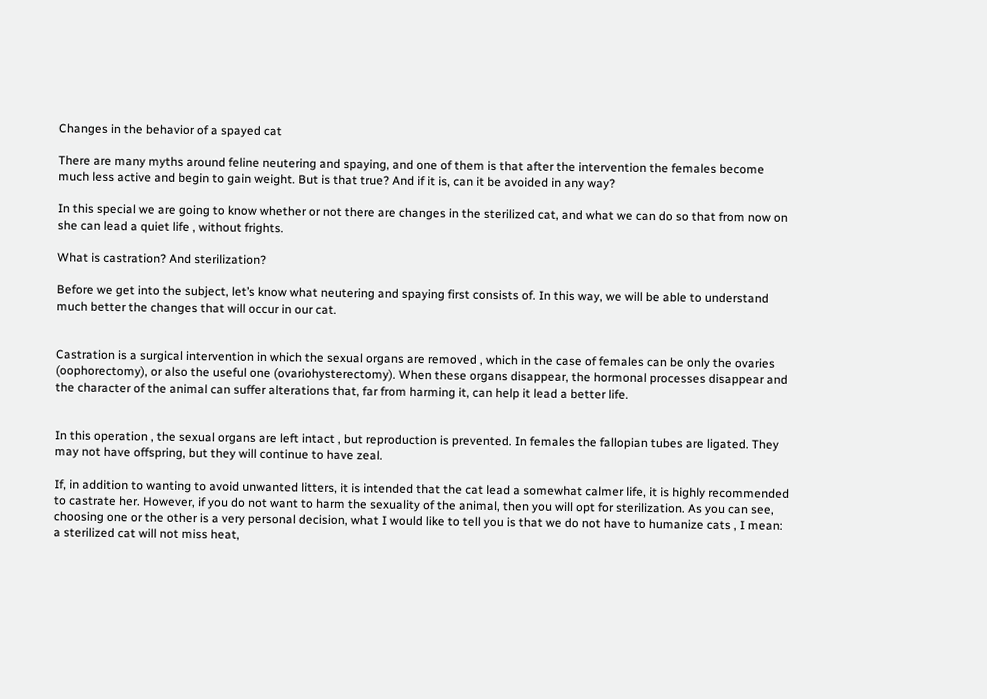Changes in the behavior of a spayed cat

There are many myths around feline neutering and spaying, and one of them is that after the intervention the females become much less active and begin to gain weight. But is that true? And if it is, can it be avoided in any way?

In this special we are going to know whether or not there are changes in the sterilized cat, and what we can do so that from now on she can lead a quiet life , without frights.

What is castration? And sterilization?

Before we get into the subject, let’s know what neutering and spaying first consists of. In this way, we will be able to understand much better the changes that will occur in our cat.


Castration is a surgical intervention in which the sexual organs are removed , which in the case of females can be only the ovaries (oophorectomy), or also the useful one (ovariohysterectomy). When these organs disappear, the hormonal processes disappear and the character of the animal can suffer alterations that, far from harming it, can help it lead a better life.


In this operation , the sexual organs are left intact , but reproduction is prevented. In females the fallopian tubes are ligated. They may not have offspring, but they will continue to have zeal.

If, in addition to wanting to avoid unwanted litters, it is intended that the cat lead a somewhat calmer life, it is highly recommended to castrate her. However, if you do not want to harm the sexuality of the animal, then you will opt for sterilization. As you can see, choosing one or the other is a very personal decision, what I would like to tell you is that we do not have to humanize cats , I mean: a sterilized cat will not miss heat,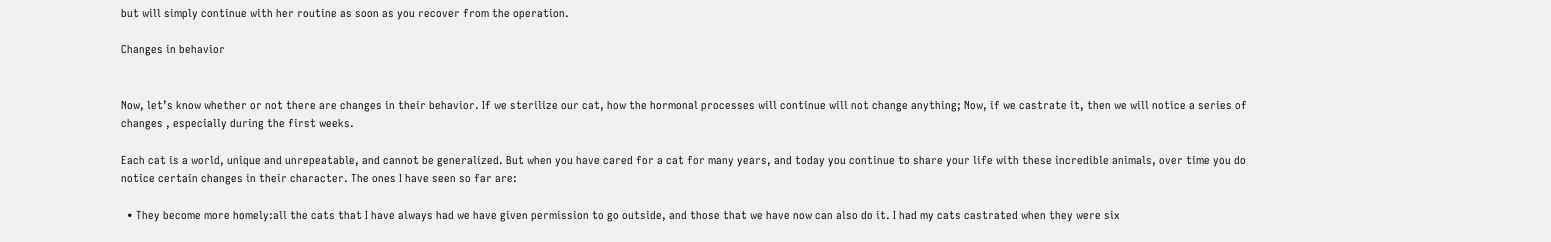but will simply continue with her routine as soon as you recover from the operation.

Changes in behavior


Now, let’s know whether or not there are changes in their behavior. If we sterilize our cat, how the hormonal processes will continue will not change anything; Now, if we castrate it, then we will notice a series of changes , especially during the first weeks.

Each cat is a world, unique and unrepeatable, and cannot be generalized. But when you have cared for a cat for many years, and today you continue to share your life with these incredible animals, over time you do notice certain changes in their character. The ones I have seen so far are:

  • They become more homely:all the cats that I have always had we have given permission to go outside, and those that we have now can also do it. I had my cats castrated when they were six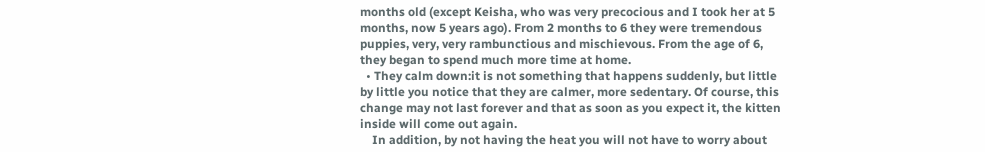months old (except Keisha, who was very precocious and I took her at 5 months, now 5 years ago). From 2 months to 6 they were tremendous puppies, very, very rambunctious and mischievous. From the age of 6, they began to spend much more time at home.
  • They calm down:it is not something that happens suddenly, but little by little you notice that they are calmer, more sedentary. Of course, this change may not last forever and that as soon as you expect it, the kitten inside will come out again.
    In addition, by not having the heat you will not have to worry about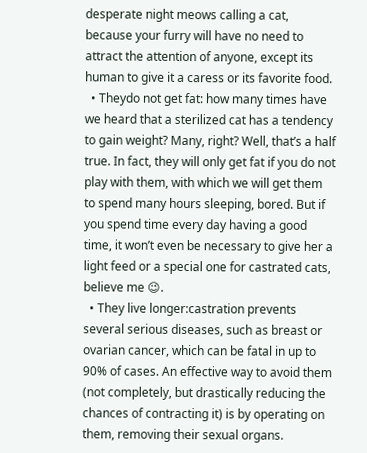desperate night meows calling a cat, because your furry will have no need to attract the attention of anyone, except its human to give it a caress or its favorite food.
  • Theydo not get fat: how many times have we heard that a sterilized cat has a tendency to gain weight? Many, right? Well, that’s a half true. In fact, they will only get fat if you do not play with them, with which we will get them to spend many hours sleeping, bored. But if you spend time every day having a good time, it won’t even be necessary to give her a light feed or a special one for castrated cats, believe me 😉.
  • They live longer:castration prevents several serious diseases, such as breast or ovarian cancer, which can be fatal in up to 90% of cases. An effective way to avoid them (not completely, but drastically reducing the chances of contracting it) is by operating on them, removing their sexual organs.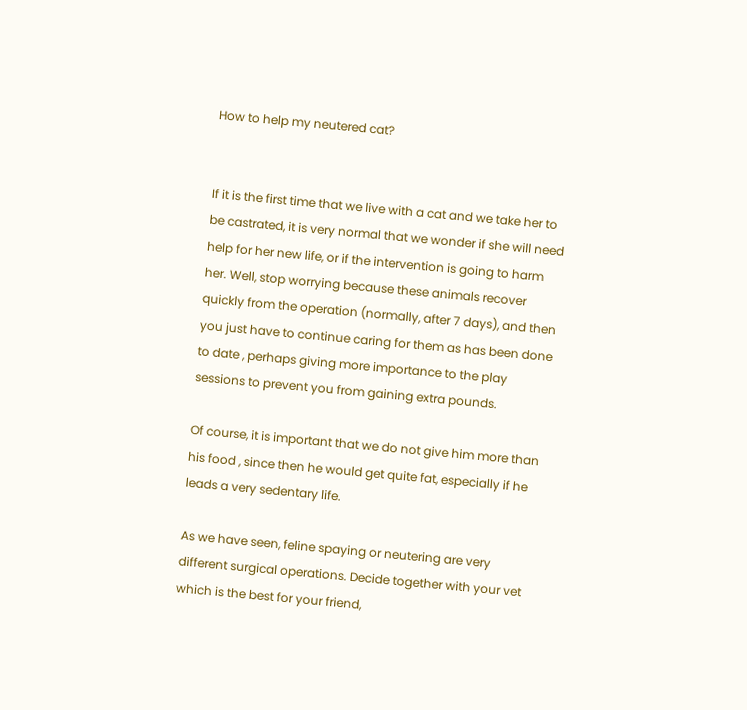How to help my neutered cat?


If it is the first time that we live with a cat and we take her to be castrated, it is very normal that we wonder if she will need help for her new life, or if the intervention is going to harm her. Well, stop worrying because these animals recover quickly from the operation (normally, after 7 days), and then you just have to continue caring for them as has been done to date , perhaps giving more importance to the play sessions to prevent you from gaining extra pounds.

Of course, it is important that we do not give him more than his food , since then he would get quite fat, especially if he leads a very sedentary life.

As we have seen, feline spaying or neutering are very different surgical operations. Decide together with your vet which is the best for your friend,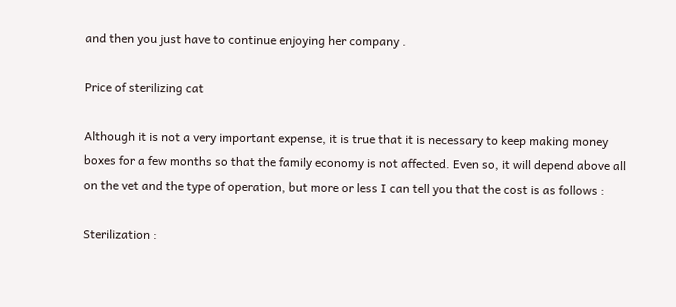and then you just have to continue enjoying her company .

Price of sterilizing cat

Although it is not a very important expense, it is true that it is necessary to keep making money boxes for a few months so that the family economy is not affected. Even so, it will depend above all on the vet and the type of operation, but more or less I can tell you that the cost is as follows :

Sterilization :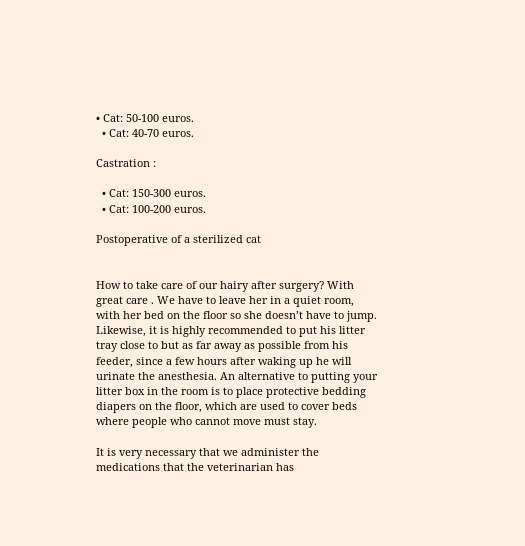• Cat: 50-100 euros.
  • Cat: 40-70 euros.

Castration :

  • Cat: 150-300 euros.
  • Cat: 100-200 euros.

Postoperative of a sterilized cat


How to take care of our hairy after surgery? With great care . We have to leave her in a quiet room, with her bed on the floor so she doesn’t have to jump. Likewise, it is highly recommended to put his litter tray close to but as far away as possible from his feeder, since a few hours after waking up he will urinate the anesthesia. An alternative to putting your litter box in the room is to place protective bedding diapers on the floor, which are used to cover beds where people who cannot move must stay.

It is very necessary that we administer the medications that the veterinarian has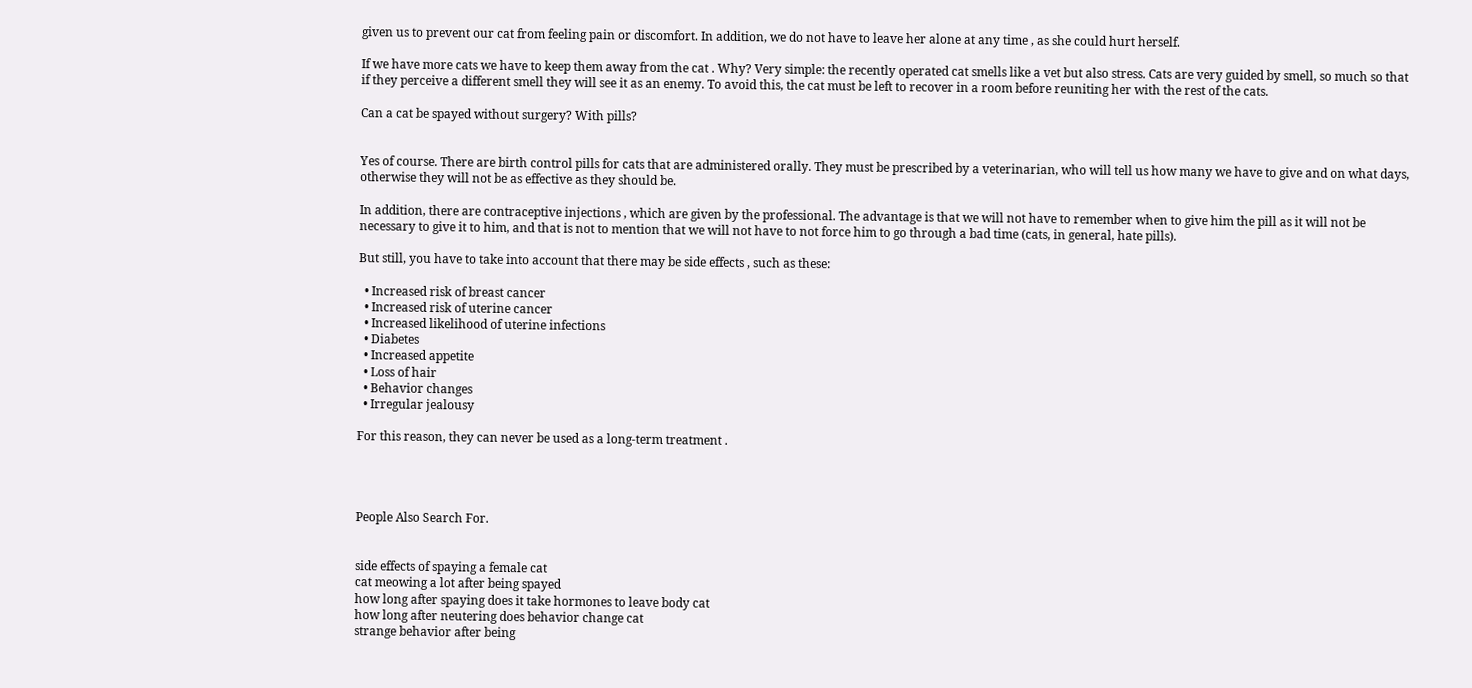given us to prevent our cat from feeling pain or discomfort. In addition, we do not have to leave her alone at any time , as she could hurt herself.

If we have more cats we have to keep them away from the cat . Why? Very simple: the recently operated cat smells like a vet but also stress. Cats are very guided by smell, so much so that if they perceive a different smell they will see it as an enemy. To avoid this, the cat must be left to recover in a room before reuniting her with the rest of the cats.

Can a cat be spayed without surgery? With pills?


Yes of course. There are birth control pills for cats that are administered orally. They must be prescribed by a veterinarian, who will tell us how many we have to give and on what days, otherwise they will not be as effective as they should be.

In addition, there are contraceptive injections , which are given by the professional. The advantage is that we will not have to remember when to give him the pill as it will not be necessary to give it to him, and that is not to mention that we will not have to not force him to go through a bad time (cats, in general, hate pills).

But still, you have to take into account that there may be side effects , such as these:

  • Increased risk of breast cancer
  • Increased risk of uterine cancer
  • Increased likelihood of uterine infections
  • Diabetes
  • Increased appetite
  • Loss of hair
  • Behavior changes
  • Irregular jealousy

For this reason, they can never be used as a long-term treatment .




People Also Search For.


side effects of spaying a female cat
cat meowing a lot after being spayed
how long after spaying does it take hormones to leave body cat
how long after neutering does behavior change cat
strange behavior after being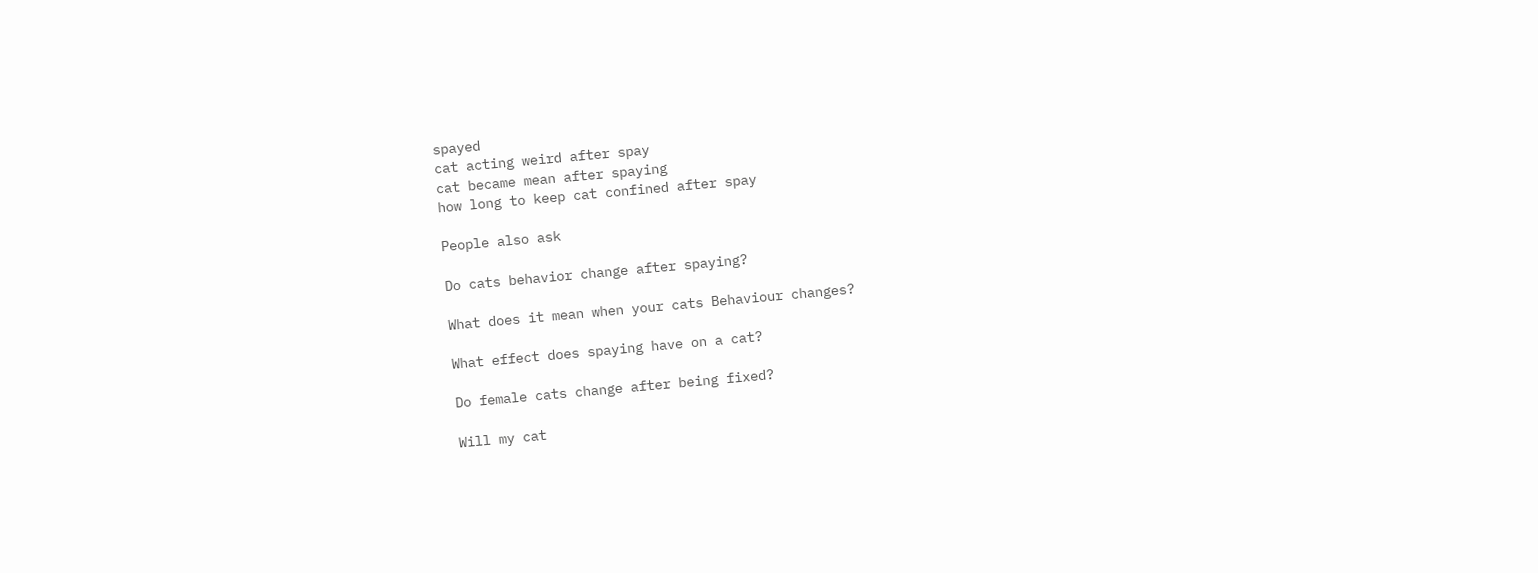spayed
cat acting weird after spay
cat became mean after spaying
how long to keep cat confined after spay

People also ask

Do cats behavior change after spaying?

What does it mean when your cats Behaviour changes?

What effect does spaying have on a cat?

Do female cats change after being fixed?

Will my cat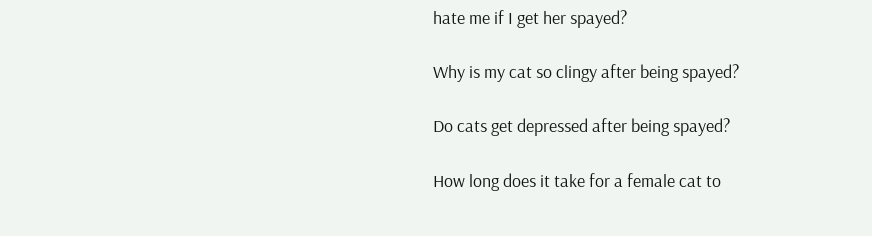hate me if I get her spayed?

Why is my cat so clingy after being spayed?

Do cats get depressed after being spayed?

How long does it take for a female cat to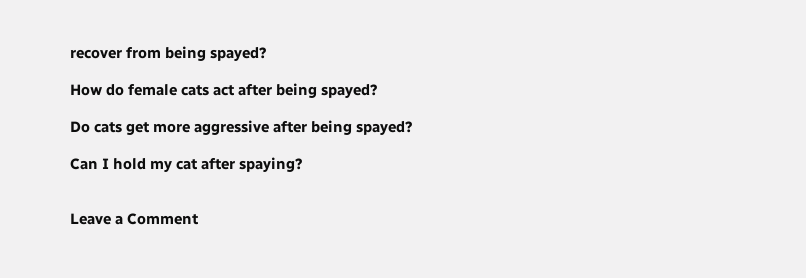recover from being spayed?

How do female cats act after being spayed?

Do cats get more aggressive after being spayed?

Can I hold my cat after spaying?


Leave a Comment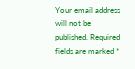Your email address will not be published. Required fields are marked *